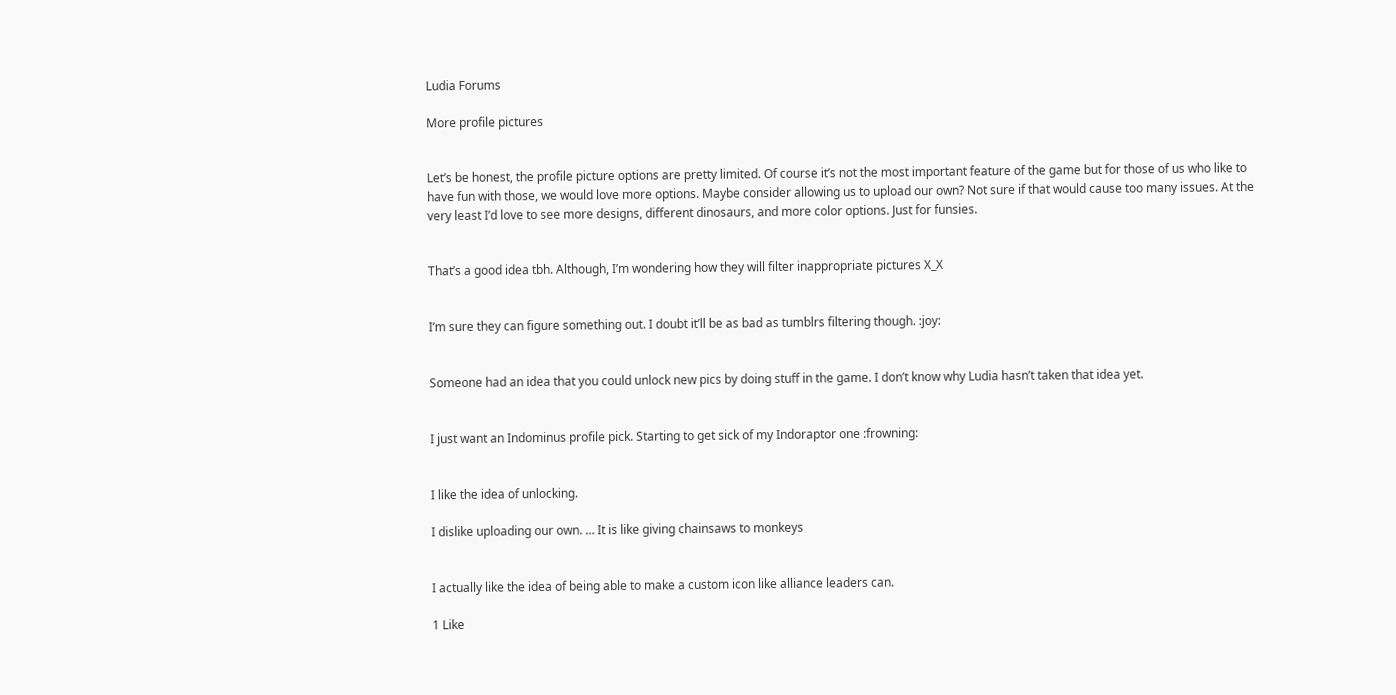Ludia Forums

More profile pictures


Let’s be honest, the profile picture options are pretty limited. Of course it’s not the most important feature of the game but for those of us who like to have fun with those, we would love more options. Maybe consider allowing us to upload our own? Not sure if that would cause too many issues. At the very least I’d love to see more designs, different dinosaurs, and more color options. Just for funsies.


That’s a good idea tbh. Although, I’m wondering how they will filter inappropriate pictures X_X


I’m sure they can figure something out. I doubt it’ll be as bad as tumblrs filtering though. :joy:


Someone had an idea that you could unlock new pics by doing stuff in the game. I don’t know why Ludia hasn’t taken that idea yet.


I just want an Indominus profile pick. Starting to get sick of my Indoraptor one :frowning:


I like the idea of unlocking.

I dislike uploading our own. … It is like giving chainsaws to monkeys


I actually like the idea of being able to make a custom icon like alliance leaders can.

1 Like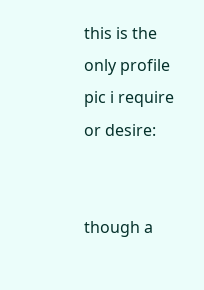this is the only profile pic i require or desire:


though a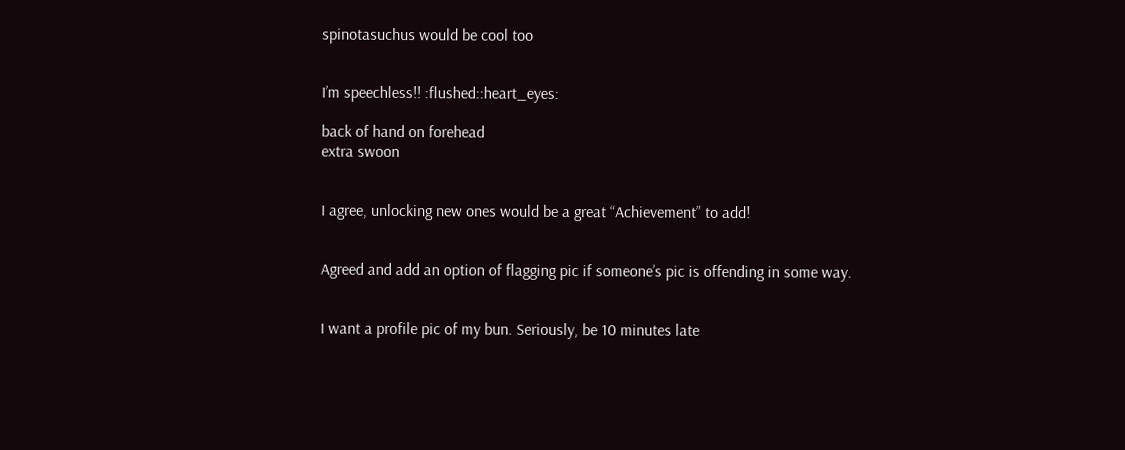spinotasuchus would be cool too


I’m speechless!! :flushed::heart_eyes:

back of hand on forehead
extra swoon


I agree, unlocking new ones would be a great “Achievement” to add!


Agreed and add an option of flagging pic if someone’s pic is offending in some way.


I want a profile pic of my bun. Seriously, be 10 minutes late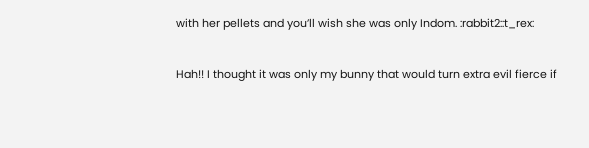with her pellets and you’ll wish she was only Indom. :rabbit2::t_rex:


Hah!! I thought it was only my bunny that would turn extra evil fierce if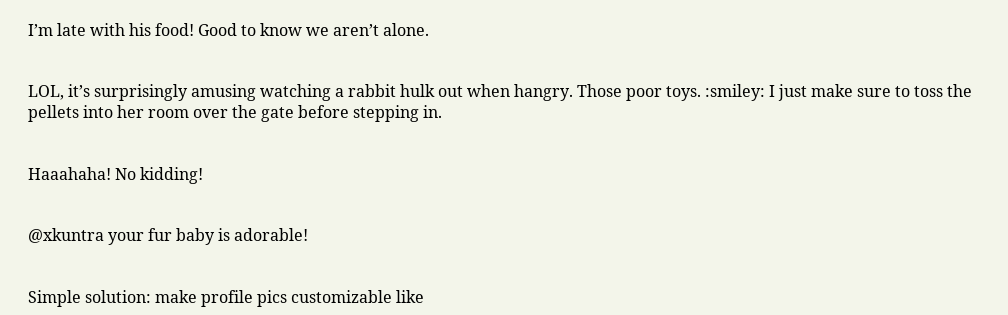I’m late with his food! Good to know we aren’t alone.


LOL, it’s surprisingly amusing watching a rabbit hulk out when hangry. Those poor toys. :smiley: I just make sure to toss the pellets into her room over the gate before stepping in.


Haaahaha! No kidding!


@xkuntra your fur baby is adorable!


Simple solution: make profile pics customizable like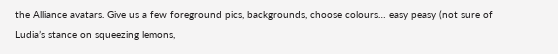the Alliance avatars. Give us a few foreground pics, backgrounds, choose colours… easy peasy (not sure of Ludia’s stance on squeezing lemons,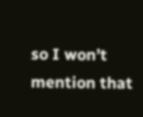so I won’t mention that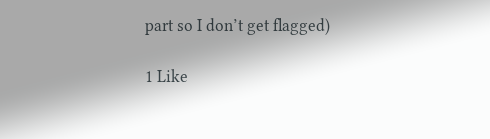part so I don’t get flagged)

1 Like